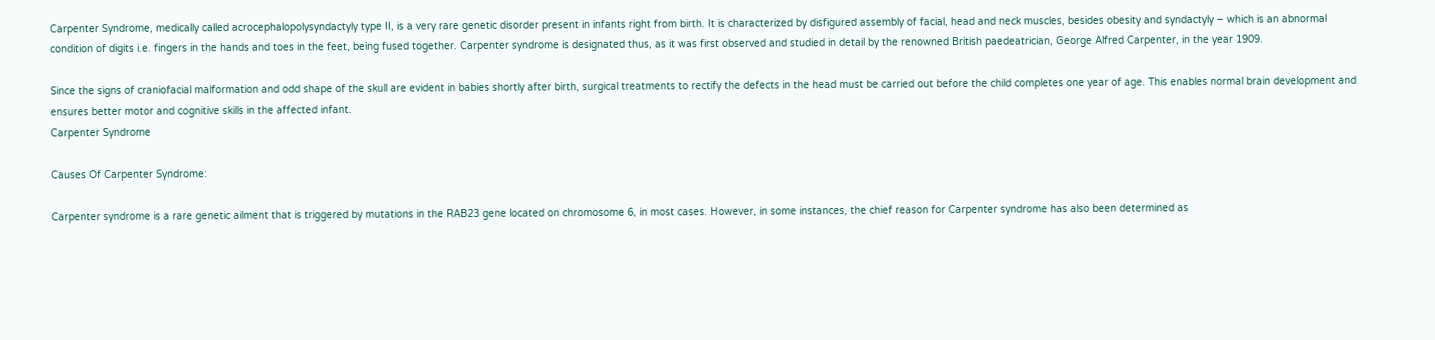Carpenter Syndrome, medically called acrocephalopolysyndactyly type II, is a very rare genetic disorder present in infants right from birth. It is characterized by disfigured assembly of facial, head and neck muscles, besides obesity and syndactyly – which is an abnormal condition of digits i.e. fingers in the hands and toes in the feet, being fused together. Carpenter syndrome is designated thus, as it was first observed and studied in detail by the renowned British paedeatrician, George Alfred Carpenter, in the year 1909.

Since the signs of craniofacial malformation and odd shape of the skull are evident in babies shortly after birth, surgical treatments to rectify the defects in the head must be carried out before the child completes one year of age. This enables normal brain development and ensures better motor and cognitive skills in the affected infant.
Carpenter Syndrome

Causes Of Carpenter Syndrome:

Carpenter syndrome is a rare genetic ailment that is triggered by mutations in the RAB23 gene located on chromosome 6, in most cases. However, in some instances, the chief reason for Carpenter syndrome has also been determined as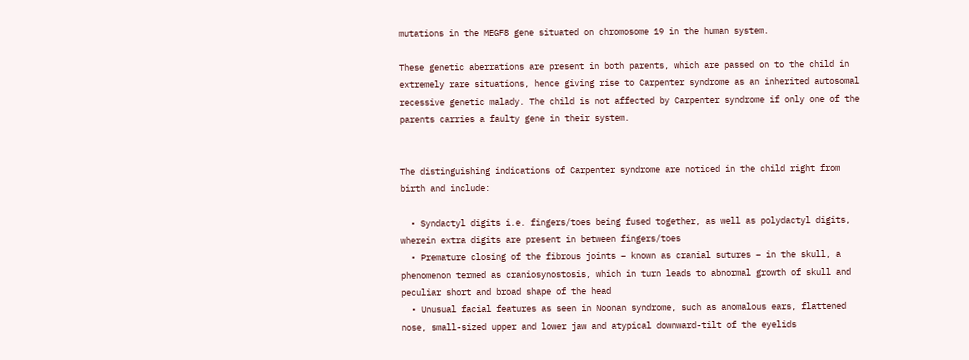mutations in the MEGF8 gene situated on chromosome 19 in the human system.

These genetic aberrations are present in both parents, which are passed on to the child in extremely rare situations, hence giving rise to Carpenter syndrome as an inherited autosomal recessive genetic malady. The child is not affected by Carpenter syndrome if only one of the parents carries a faulty gene in their system.


The distinguishing indications of Carpenter syndrome are noticed in the child right from birth and include:

  • Syndactyl digits i.e. fingers/toes being fused together, as well as polydactyl digits, wherein extra digits are present in between fingers/toes
  • Premature closing of the fibrous joints – known as cranial sutures – in the skull, a phenomenon termed as craniosynostosis, which in turn leads to abnormal growth of skull and peculiar short and broad shape of the head
  • Unusual facial features as seen in Noonan syndrome, such as anomalous ears, flattened nose, small-sized upper and lower jaw and atypical downward-tilt of the eyelids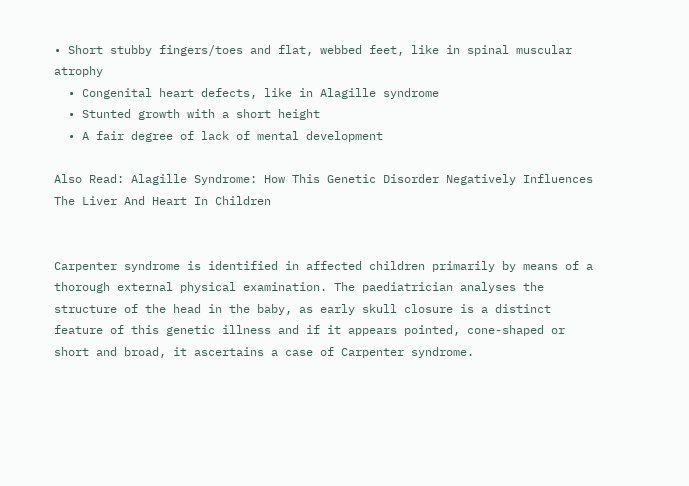• Short stubby fingers/toes and flat, webbed feet, like in spinal muscular atrophy
  • Congenital heart defects, like in Alagille syndrome
  • Stunted growth with a short height
  • A fair degree of lack of mental development

Also Read: Alagille Syndrome: How This Genetic Disorder Negatively Influences The Liver And Heart In Children


Carpenter syndrome is identified in affected children primarily by means of a thorough external physical examination. The paediatrician analyses the structure of the head in the baby, as early skull closure is a distinct feature of this genetic illness and if it appears pointed, cone-shaped or short and broad, it ascertains a case of Carpenter syndrome.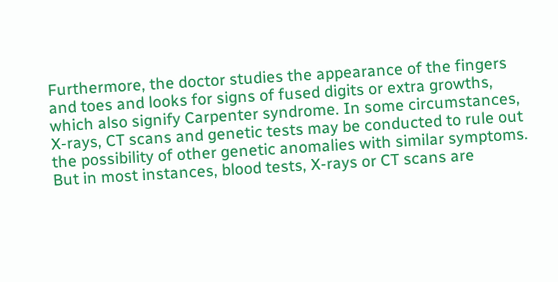Furthermore, the doctor studies the appearance of the fingers and toes and looks for signs of fused digits or extra growths, which also signify Carpenter syndrome. In some circumstances, X-rays, CT scans and genetic tests may be conducted to rule out the possibility of other genetic anomalies with similar symptoms. But in most instances, blood tests, X-rays or CT scans are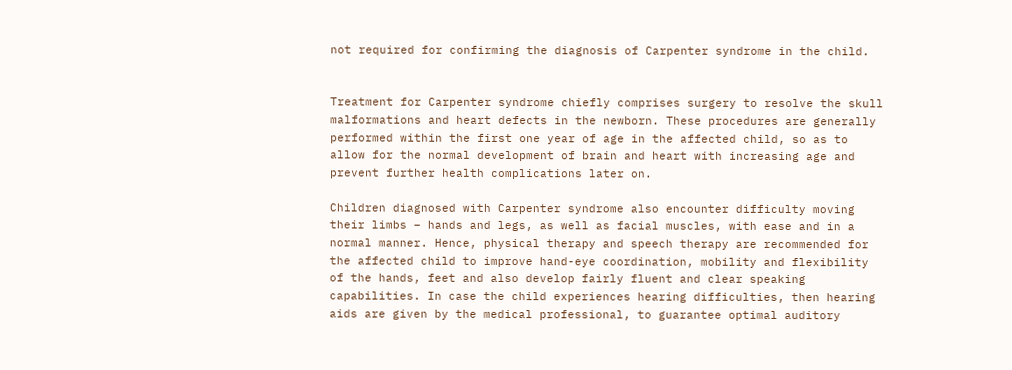not required for confirming the diagnosis of Carpenter syndrome in the child.


Treatment for Carpenter syndrome chiefly comprises surgery to resolve the skull malformations and heart defects in the newborn. These procedures are generally performed within the first one year of age in the affected child, so as to allow for the normal development of brain and heart with increasing age and prevent further health complications later on.

Children diagnosed with Carpenter syndrome also encounter difficulty moving their limbs – hands and legs, as well as facial muscles, with ease and in a normal manner. Hence, physical therapy and speech therapy are recommended for the affected child to improve hand-eye coordination, mobility and flexibility of the hands, feet and also develop fairly fluent and clear speaking capabilities. In case the child experiences hearing difficulties, then hearing aids are given by the medical professional, to guarantee optimal auditory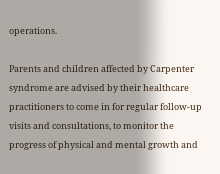operations.

Parents and children affected by Carpenter syndrome are advised by their healthcare practitioners to come in for regular follow-up visits and consultations, to monitor the progress of physical and mental growth and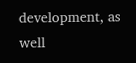development, as well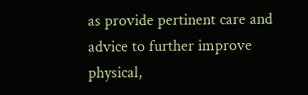as provide pertinent care and advice to further improve physical,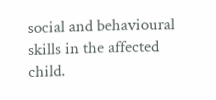social and behavioural skills in the affected child.